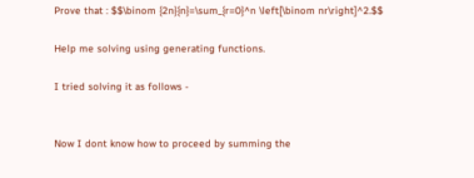Prove that : $$\binom {2n}{n}=\sum_{r=0}^n \left[\binom nr\right]^2.$$

Help me solving using generating functions.

I tried solving it as follows -


Now I dont know how to proceed by summing the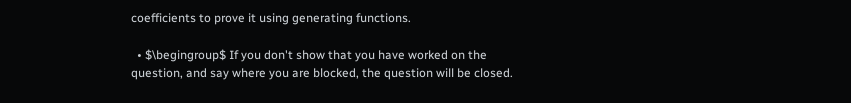coefficients to prove it using generating functions.

  • $\begingroup$ If you don't show that you have worked on the question, and say where you are blocked, the question will be closed.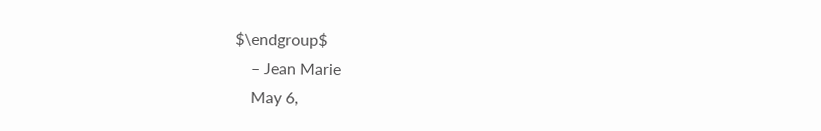$\endgroup$
    – Jean Marie
    May 6,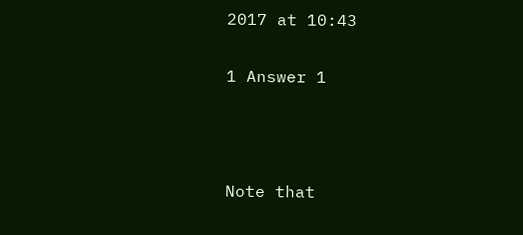2017 at 10:43

1 Answer 1



Note that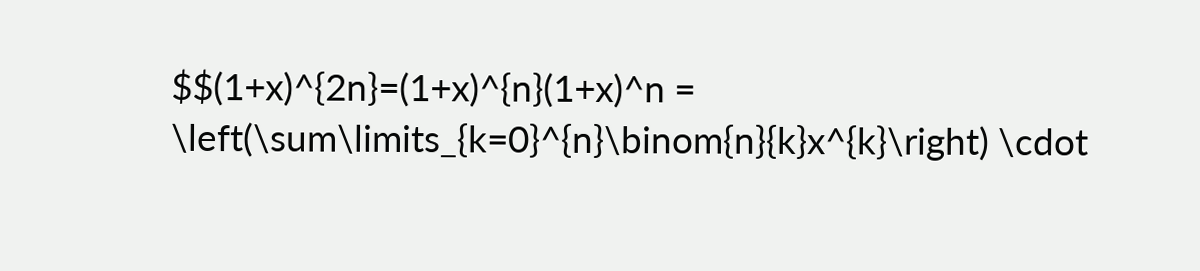$$(1+x)^{2n}=(1+x)^{n}(1+x)^n = \left(\sum\limits_{k=0}^{n}\binom{n}{k}x^{k}\right) \cdot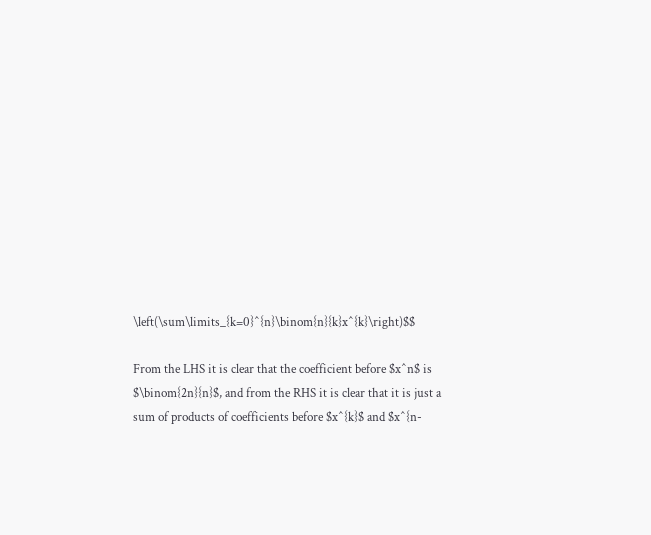\left(\sum\limits_{k=0}^{n}\binom{n}{k}x^{k}\right)$$

From the LHS it is clear that the coefficient before $x^n$ is $\binom{2n}{n}$, and from the RHS it is clear that it is just a sum of products of coefficients before $x^{k}$ and $x^{n-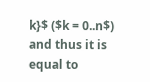k}$ ($k = 0..n$) and thus it is equal to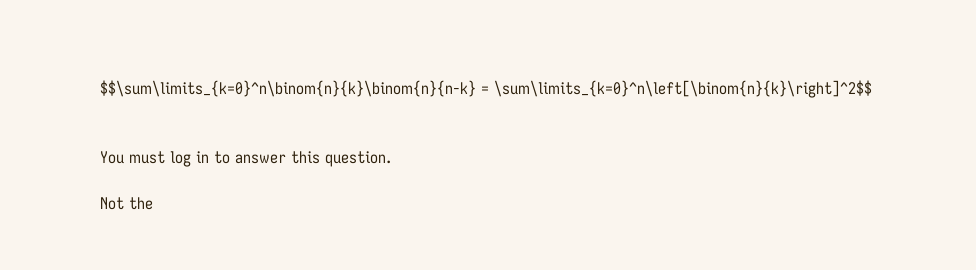$$\sum\limits_{k=0}^n\binom{n}{k}\binom{n}{n-k} = \sum\limits_{k=0}^n\left[\binom{n}{k}\right]^2$$


You must log in to answer this question.

Not the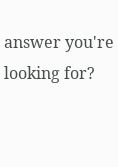answer you're looking for?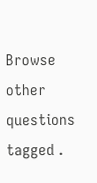Browse other questions tagged .